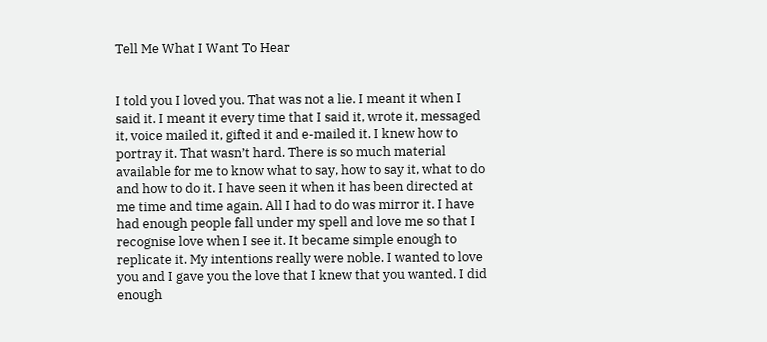Tell Me What I Want To Hear


I told you I loved you. That was not a lie. I meant it when I said it. I meant it every time that I said it, wrote it, messaged it, voice mailed it, gifted it and e-mailed it. I knew how to portray it. That wasn’t hard. There is so much material available for me to know what to say, how to say it, what to do and how to do it. I have seen it when it has been directed at me time and time again. All I had to do was mirror it. I have had enough people fall under my spell and love me so that I recognise love when I see it. It became simple enough to replicate it. My intentions really were noble. I wanted to love you and I gave you the love that I knew that you wanted. I did enough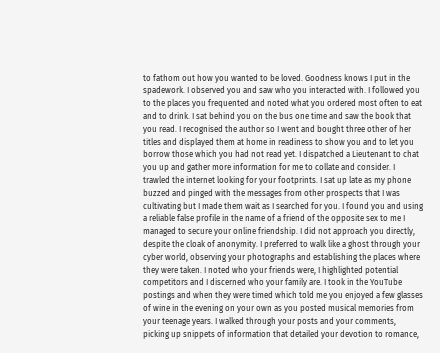to fathom out how you wanted to be loved. Goodness knows I put in the spadework. I observed you and saw who you interacted with. I followed you to the places you frequented and noted what you ordered most often to eat and to drink. I sat behind you on the bus one time and saw the book that you read. I recognised the author so I went and bought three other of her titles and displayed them at home in readiness to show you and to let you borrow those which you had not read yet. I dispatched a Lieutenant to chat you up and gather more information for me to collate and consider. I trawled the internet looking for your footprints. I sat up late as my phone buzzed and pinged with the messages from other prospects that I was cultivating but I made them wait as I searched for you. I found you and using a reliable false profile in the name of a friend of the opposite sex to me I managed to secure your online friendship. I did not approach you directly, despite the cloak of anonymity. I preferred to walk like a ghost through your cyber world, observing your photographs and establishing the places where they were taken. I noted who your friends were, I highlighted potential competitors and I discerned who your family are. I took in the YouTube postings and when they were timed which told me you enjoyed a few glasses of wine in the evening on your own as you posted musical memories from your teenage years. I walked through your posts and your comments, picking up snippets of information that detailed your devotion to romance,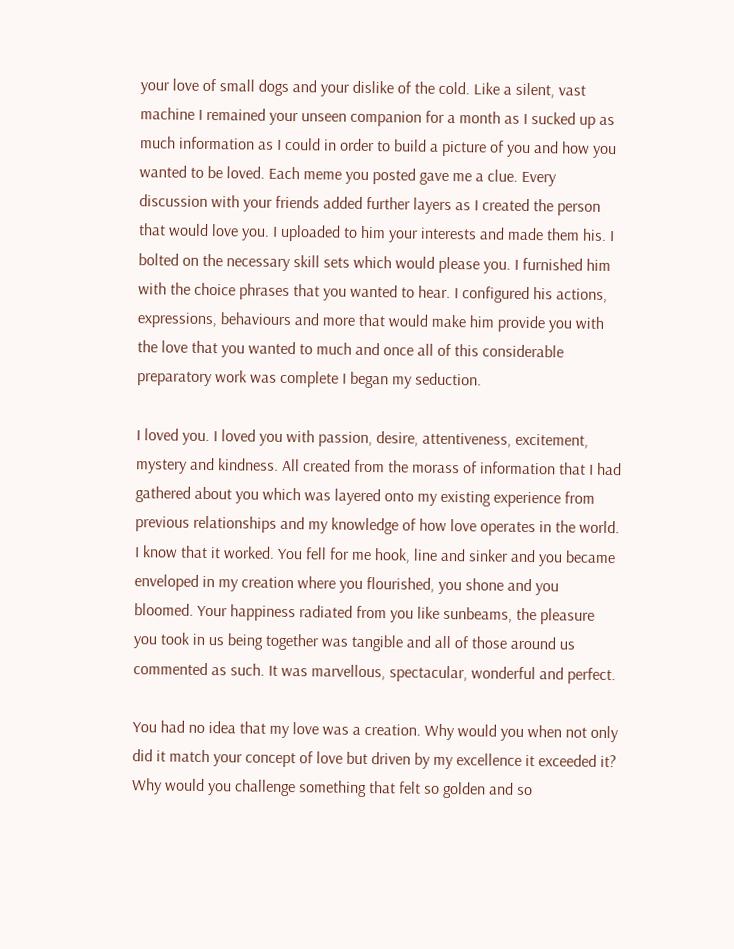your love of small dogs and your dislike of the cold. Like a silent, vast machine I remained your unseen companion for a month as I sucked up as much information as I could in order to build a picture of you and how you wanted to be loved. Each meme you posted gave me a clue. Every discussion with your friends added further layers as I created the person that would love you. I uploaded to him your interests and made them his. I bolted on the necessary skill sets which would please you. I furnished him with the choice phrases that you wanted to hear. I configured his actions, expressions, behaviours and more that would make him provide you with the love that you wanted to much and once all of this considerable preparatory work was complete I began my seduction.

I loved you. I loved you with passion, desire, attentiveness, excitement, mystery and kindness. All created from the morass of information that I had gathered about you which was layered onto my existing experience from previous relationships and my knowledge of how love operates in the world. I know that it worked. You fell for me hook, line and sinker and you became enveloped in my creation where you flourished, you shone and you bloomed. Your happiness radiated from you like sunbeams, the pleasure you took in us being together was tangible and all of those around us commented as such. It was marvellous, spectacular, wonderful and perfect.

You had no idea that my love was a creation. Why would you when not only did it match your concept of love but driven by my excellence it exceeded it? Why would you challenge something that felt so golden and so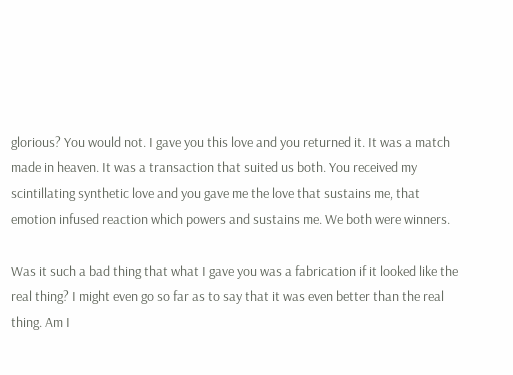glorious? You would not. I gave you this love and you returned it. It was a match made in heaven. It was a transaction that suited us both. You received my scintillating synthetic love and you gave me the love that sustains me, that emotion infused reaction which powers and sustains me. We both were winners.

Was it such a bad thing that what I gave you was a fabrication if it looked like the real thing? I might even go so far as to say that it was even better than the real thing. Am I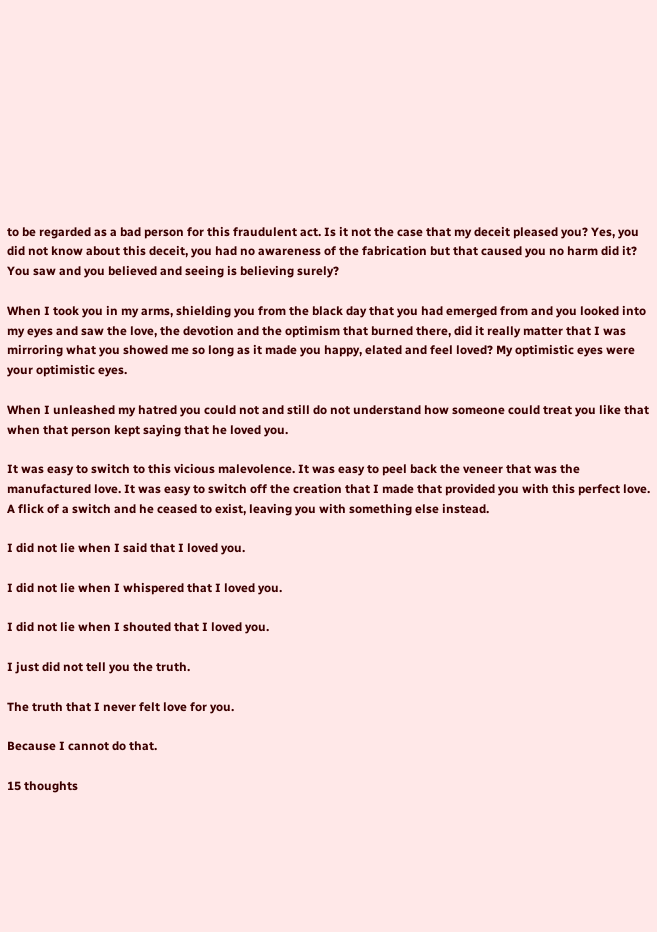to be regarded as a bad person for this fraudulent act. Is it not the case that my deceit pleased you? Yes, you did not know about this deceit, you had no awareness of the fabrication but that caused you no harm did it? You saw and you believed and seeing is believing surely?

When I took you in my arms, shielding you from the black day that you had emerged from and you looked into my eyes and saw the love, the devotion and the optimism that burned there, did it really matter that I was mirroring what you showed me so long as it made you happy, elated and feel loved? My optimistic eyes were your optimistic eyes.

When I unleashed my hatred you could not and still do not understand how someone could treat you like that when that person kept saying that he loved you.

It was easy to switch to this vicious malevolence. It was easy to peel back the veneer that was the manufactured love. It was easy to switch off the creation that I made that provided you with this perfect love. A flick of a switch and he ceased to exist, leaving you with something else instead.

I did not lie when I said that I loved you.

I did not lie when I whispered that I loved you.

I did not lie when I shouted that I loved you.

I just did not tell you the truth.

The truth that I never felt love for you.

Because I cannot do that.

15 thoughts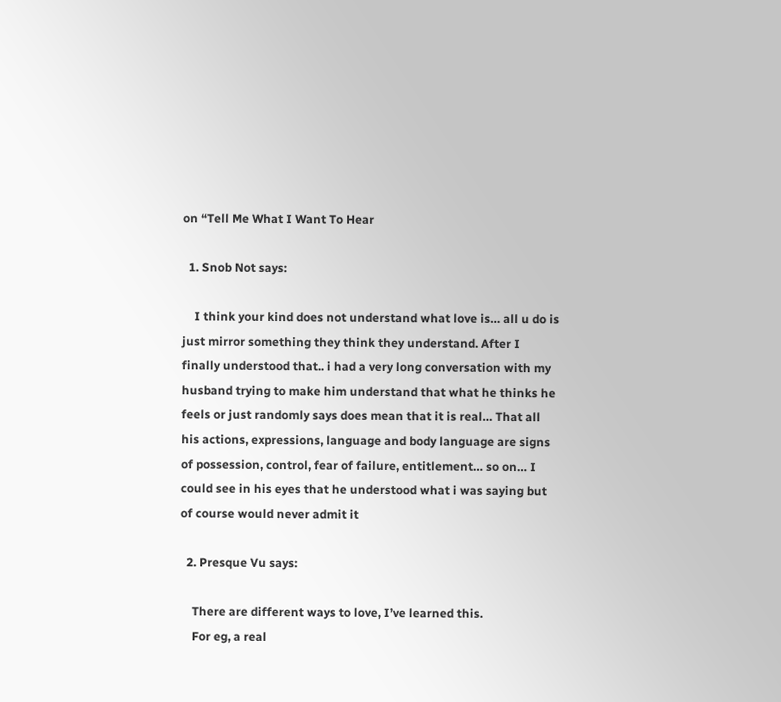on “Tell Me What I Want To Hear

  1. Snob Not says:

    I think your kind does not understand what love is… all u do is just mirror something they think they understand. After I finally understood that.. i had a very long conversation with my husband trying to make him understand that what he thinks he feels or just randomly says does mean that it is real… That all his actions, expressions, language and body language are signs of possession, control, fear of failure, entitlement… so on… I could see in his eyes that he understood what i was saying but of course would never admit it

  2. Presque Vu says:

    There are different ways to love, I’ve learned this.
    For eg, a real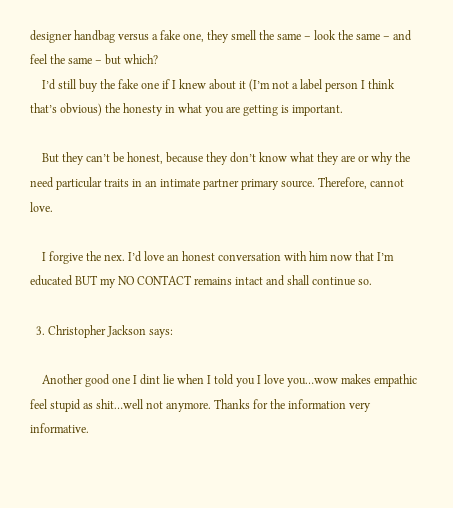designer handbag versus a fake one, they smell the same – look the same – and feel the same – but which?
    I’d still buy the fake one if I knew about it (I’m not a label person I think that’s obvious) the honesty in what you are getting is important.

    But they can’t be honest, because they don’t know what they are or why the need particular traits in an intimate partner primary source. Therefore, cannot love.

    I forgive the nex. I’d love an honest conversation with him now that I’m educated BUT my NO CONTACT remains intact and shall continue so.

  3. Christopher Jackson says:

    Another good one I dint lie when I told you I love you…wow makes empathic feel stupid as shit…well not anymore. Thanks for the information very informative.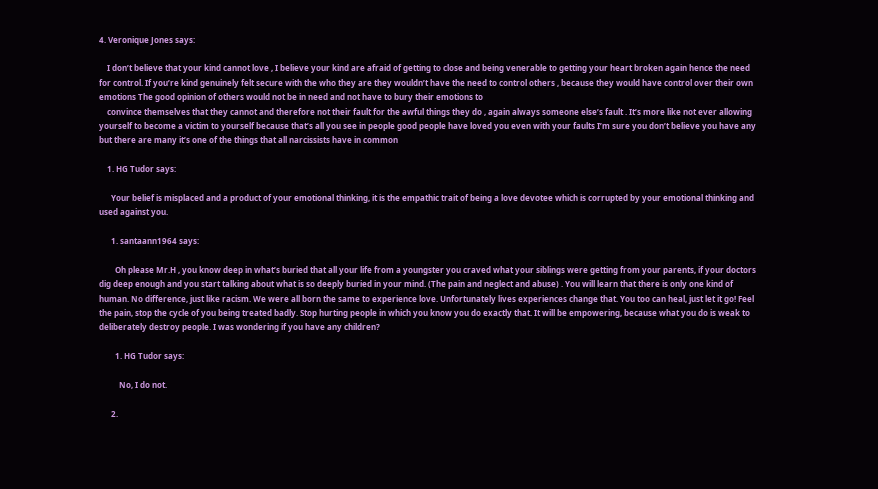4. Veronique Jones says:

    I don’t believe that your kind cannot love , I believe your kind are afraid of getting to close and being venerable to getting your heart broken again hence the need for control. If you’re kind genuinely felt secure with the who they are they wouldn’t have the need to control others , because they would have control over their own emotions The good opinion of others would not be in need and not have to bury their emotions to
    convince themselves that they cannot and therefore not their fault for the awful things they do , again always someone else’s fault . It’s more like not ever allowing yourself to become a victim to yourself because that’s all you see in people good people have loved you even with your faults I’m sure you don’t believe you have any but there are many it’s one of the things that all narcissists have in common

    1. HG Tudor says:

      Your belief is misplaced and a product of your emotional thinking, it is the empathic trait of being a love devotee which is corrupted by your emotional thinking and used against you.

      1. santaann1964 says:

        Oh please Mr.H , you know deep in what’s buried that all your life from a youngster you craved what your siblings were getting from your parents, if your doctors dig deep enough and you start talking about what is so deeply buried in your mind. (The pain and neglect and abuse) . You will learn that there is only one kind of human. No difference, just like racism. We were all born the same to experience love. Unfortunately lives experiences change that. You too can heal, just let it go! Feel the pain, stop the cycle of you being treated badly. Stop hurting people in which you know you do exactly that. It will be empowering, because what you do is weak to deliberately destroy people. I was wondering if you have any children?

        1. HG Tudor says:

          No, I do not.

      2.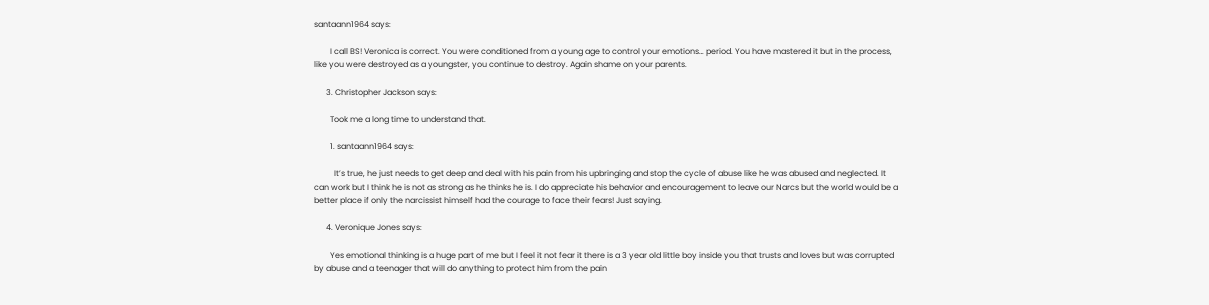santaann1964 says:

        I call BS! Veronica is correct. You were conditioned from a young age to control your emotions… period. You have mastered it but in the process, like you were destroyed as a youngster, you continue to destroy. Again shame on your parents.

      3. Christopher Jackson says:

        Took me a long time to understand that.

        1. santaann1964 says:

          It’s true, he just needs to get deep and deal with his pain from his upbringing and stop the cycle of abuse like he was abused and neglected. It can work but I think he is not as strong as he thinks he is. I do appreciate his behavior and encouragement to leave our Narcs but the world would be a better place if only the narcissist himself had the courage to face their fears! Just saying.

      4. Veronique Jones says:

        Yes emotional thinking is a huge part of me but I feel it not fear it there is a 3 year old little boy inside you that trusts and loves but was corrupted by abuse and a teenager that will do anything to protect him from the pain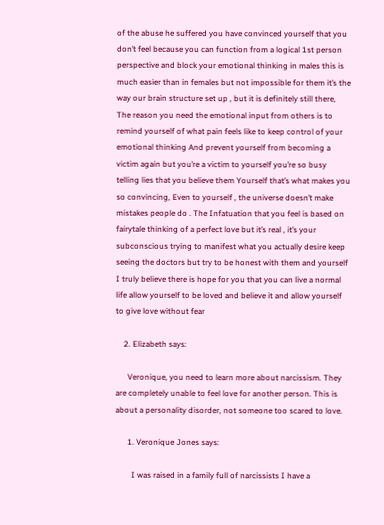of the abuse he suffered you have convinced yourself that you don’t feel because you can function from a logical 1st person perspective and block your emotional thinking in males this is much easier than in females but not impossible for them it’s the way our brain structure set up , but it is definitely still there, The reason you need the emotional input from others is to remind yourself of what pain feels like to keep control of your emotional thinking And prevent yourself from becoming a victim again but you’re a victim to yourself you’re so busy telling lies that you believe them Yourself that’s what makes you so convincing, Even to yourself , the universe doesn’t make mistakes people do . The Infatuation that you feel is based on fairytale thinking of a perfect love but it’s real , it’s your subconscious trying to manifest what you actually desire keep seeing the doctors but try to be honest with them and yourself I truly believe there is hope for you that you can live a normal life allow yourself to be loved and believe it and allow yourself to give love without fear

    2. Elizabeth says:

      Veronique, you need to learn more about narcissism. They are completely unable to feel love for another person. This is about a personality disorder, not someone too scared to love.

      1. Veronique Jones says:

        I was raised in a family full of narcissists I have a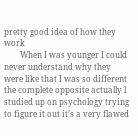pretty good idea of how they work
        When I was younger I could never understand why they were like that I was so different the complete opposite actually l studied up on psychology trying to figure it out it’s a very flawed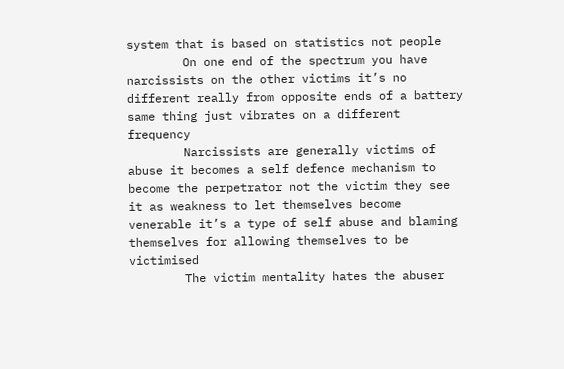system that is based on statistics not people
        On one end of the spectrum you have narcissists on the other victims it’s no different really from opposite ends of a battery same thing just vibrates on a different frequency
        Narcissists are generally victims of abuse it becomes a self defence mechanism to become the perpetrator not the victim they see it as weakness to let themselves become venerable it’s a type of self abuse and blaming themselves for allowing themselves to be victimised
        The victim mentality hates the abuser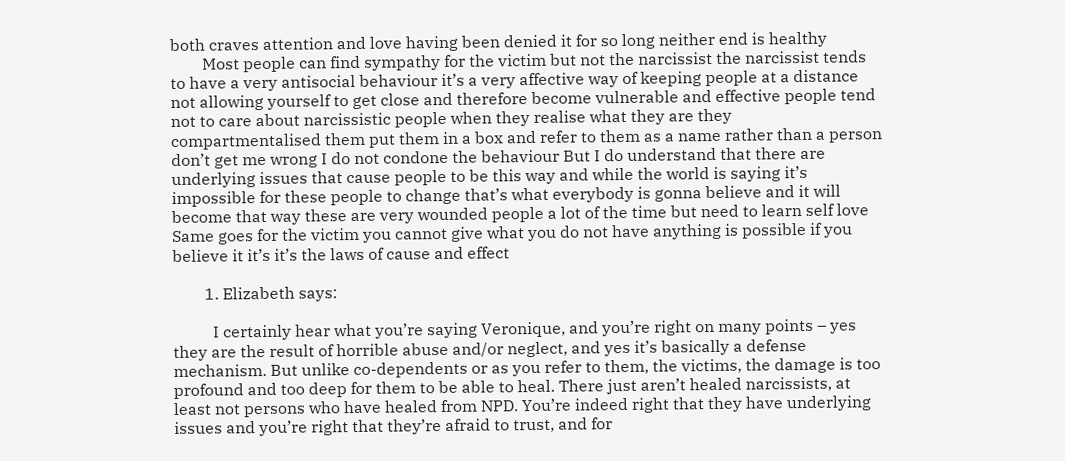both craves attention and love having been denied it for so long neither end is healthy
        Most people can find sympathy for the victim but not the narcissist the narcissist tends to have a very antisocial behaviour it’s a very affective way of keeping people at a distance not allowing yourself to get close and therefore become vulnerable and effective people tend not to care about narcissistic people when they realise what they are they compartmentalised them put them in a box and refer to them as a name rather than a person don’t get me wrong I do not condone the behaviour But I do understand that there are underlying issues that cause people to be this way and while the world is saying it’s impossible for these people to change that’s what everybody is gonna believe and it will become that way these are very wounded people a lot of the time but need to learn self love Same goes for the victim you cannot give what you do not have anything is possible if you believe it it’s it’s the laws of cause and effect

        1. Elizabeth says:

          I certainly hear what you’re saying Veronique, and you’re right on many points – yes they are the result of horrible abuse and/or neglect, and yes it’s basically a defense mechanism. But unlike co-dependents or as you refer to them, the victims, the damage is too profound and too deep for them to be able to heal. There just aren’t healed narcissists, at least not persons who have healed from NPD. You’re indeed right that they have underlying issues and you’re right that they’re afraid to trust, and for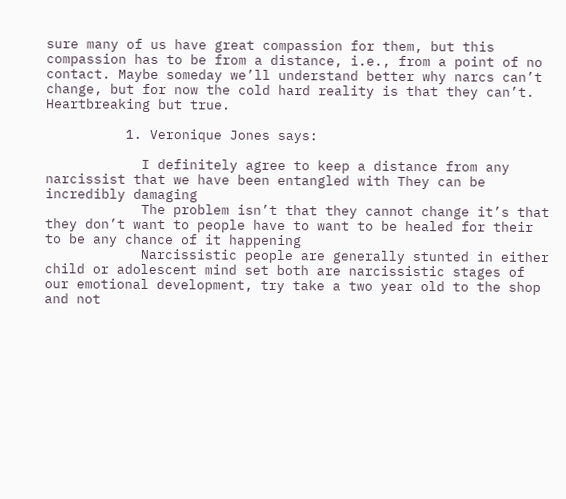sure many of us have great compassion for them, but this compassion has to be from a distance, i.e., from a point of no contact. Maybe someday we’ll understand better why narcs can’t change, but for now the cold hard reality is that they can’t. Heartbreaking but true.

          1. Veronique Jones says:

            I definitely agree to keep a distance from any narcissist that we have been entangled with They can be incredibly damaging
            The problem isn’t that they cannot change it’s that they don’t want to people have to want to be healed for their to be any chance of it happening
            Narcissistic people are generally stunted in either child or adolescent mind set both are narcissistic stages of our emotional development, try take a two year old to the shop and not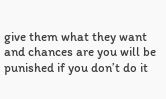give them what they want and chances are you will be punished if you don’t do it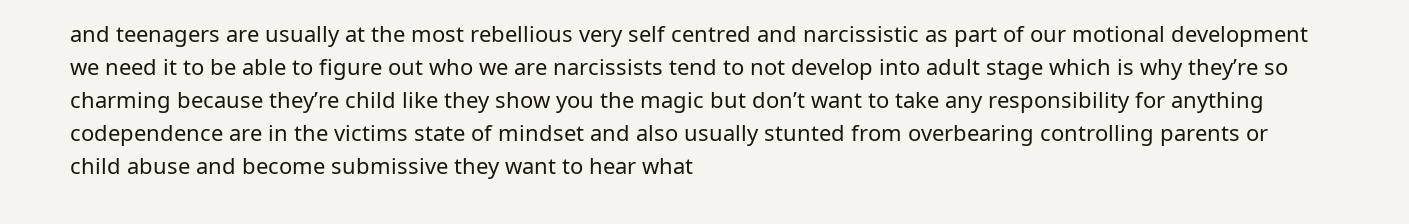and teenagers are usually at the most rebellious very self centred and narcissistic as part of our motional development we need it to be able to figure out who we are narcissists tend to not develop into adult stage which is why they’re so charming because they’re child like they show you the magic but don’t want to take any responsibility for anything codependence are in the victims state of mindset and also usually stunted from overbearing controlling parents or child abuse and become submissive they want to hear what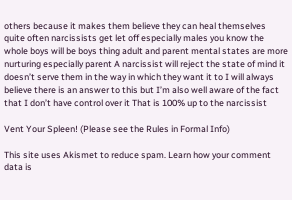others because it makes them believe they can heal themselves quite often narcissists get let off especially males you know the whole boys will be boys thing adult and parent mental states are more nurturing especially parent A narcissist will reject the state of mind it doesn’t serve them in the way in which they want it to I will always believe there is an answer to this but I’m also well aware of the fact that I don’t have control over it That is 100% up to the narcissist

Vent Your Spleen! (Please see the Rules in Formal Info)

This site uses Akismet to reduce spam. Learn how your comment data is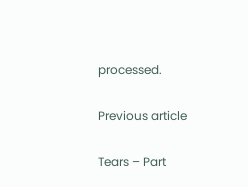processed.

Previous article

Tears – Part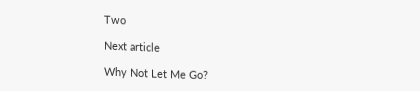Two

Next article

Why Not Let Me Go?